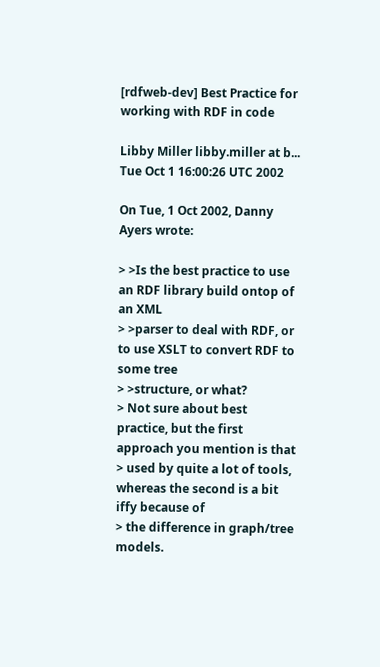[rdfweb-dev] Best Practice for working with RDF in code

Libby Miller libby.miller at b...
Tue Oct 1 16:00:26 UTC 2002

On Tue, 1 Oct 2002, Danny Ayers wrote:

> >Is the best practice to use an RDF library build ontop of an XML
> >parser to deal with RDF, or to use XSLT to convert RDF to some tree
> >structure, or what?
> Not sure about best practice, but the first approach you mention is that
> used by quite a lot of tools, whereas the second is a bit iffy because of
> the difference in graph/tree models.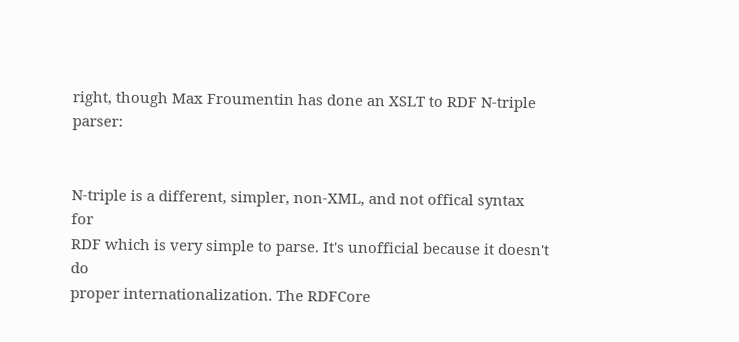right, though Max Froumentin has done an XSLT to RDF N-triple parser:


N-triple is a different, simpler, non-XML, and not offical syntax for
RDF which is very simple to parse. It's unofficial because it doesn't do
proper internationalization. The RDFCore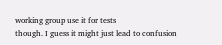working group use it for tests
though. I guess it might just lead to confusion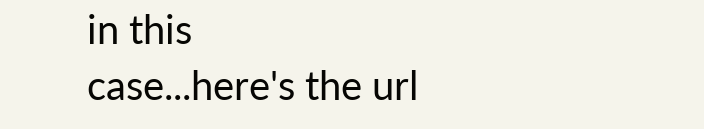in this
case...here's the url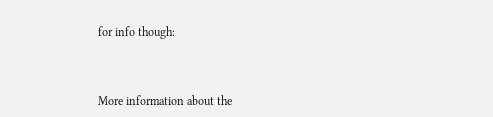for info though:



More information about the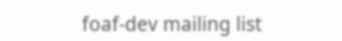foaf-dev mailing list